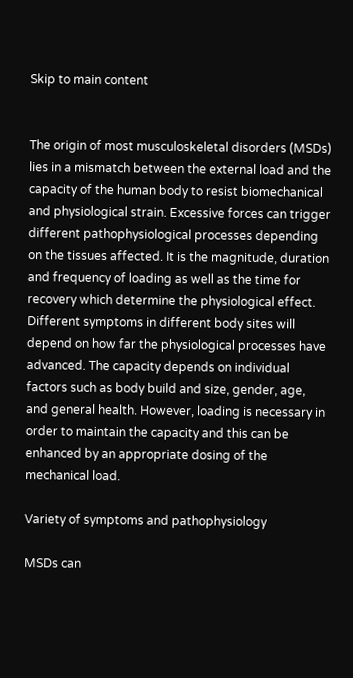Skip to main content


The origin of most musculoskeletal disorders (MSDs) lies in a mismatch between the external load and the capacity of the human body to resist biomechanical and physiological strain. Excessive forces can trigger different pathophysiological processes depending on the tissues affected. It is the magnitude, duration and frequency of loading as well as the time for recovery which determine the physiological effect. Different symptoms in different body sites will depend on how far the physiological processes have advanced. The capacity depends on individual factors such as body build and size, gender, age, and general health. However, loading is necessary in order to maintain the capacity and this can be enhanced by an appropriate dosing of the mechanical load.

Variety of symptoms and pathophysiology

MSDs can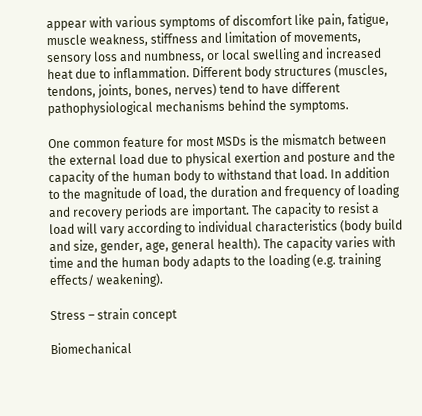appear with various symptoms of discomfort like pain, fatigue, muscle weakness, stiffness and limitation of movements, sensory loss and numbness, or local swelling and increased heat due to inflammation. Different body structures (muscles, tendons, joints, bones, nerves) tend to have different pathophysiological mechanisms behind the symptoms.

One common feature for most MSDs is the mismatch between the external load due to physical exertion and posture and the capacity of the human body to withstand that load. In addition to the magnitude of load, the duration and frequency of loading and recovery periods are important. The capacity to resist a load will vary according to individual characteristics (body build and size, gender, age, general health). The capacity varies with time and the human body adapts to the loading (e.g. training effects/ weakening).

Stress – strain concept

Biomechanical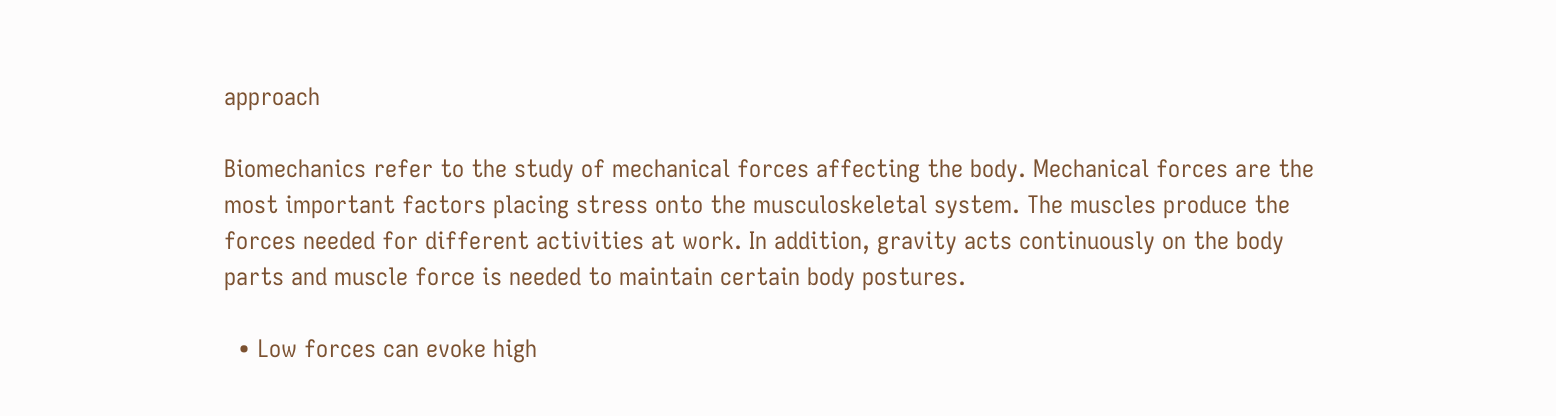approach

Biomechanics refer to the study of mechanical forces affecting the body. Mechanical forces are the most important factors placing stress onto the musculoskeletal system. The muscles produce the forces needed for different activities at work. In addition, gravity acts continuously on the body parts and muscle force is needed to maintain certain body postures.

  • Low forces can evoke high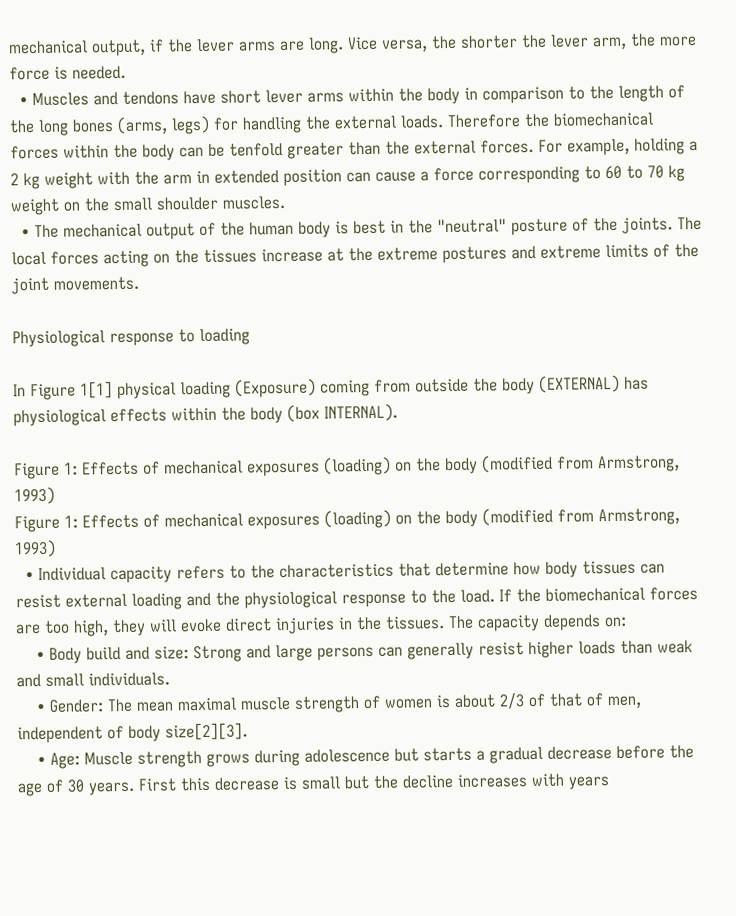mechanical output, if the lever arms are long. Vice versa, the shorter the lever arm, the more force is needed.
  • Muscles and tendons have short lever arms within the body in comparison to the length of the long bones (arms, legs) for handling the external loads. Therefore the biomechanical forces within the body can be tenfold greater than the external forces. For example, holding a 2 kg weight with the arm in extended position can cause a force corresponding to 60 to 70 kg weight on the small shoulder muscles.
  • The mechanical output of the human body is best in the "neutral" posture of the joints. The local forces acting on the tissues increase at the extreme postures and extreme limits of the joint movements.

Physiological response to loading

In Figure 1[1] physical loading (Exposure) coming from outside the body (EXTERNAL) has physiological effects within the body (box INTERNAL).

Figure 1: Effects of mechanical exposures (loading) on the body (modified from Armstrong, 1993)
Figure 1: Effects of mechanical exposures (loading) on the body (modified from Armstrong, 1993)
  • Individual capacity refers to the characteristics that determine how body tissues can resist external loading and the physiological response to the load. If the biomechanical forces are too high, they will evoke direct injuries in the tissues. The capacity depends on:
    • Body build and size: Strong and large persons can generally resist higher loads than weak and small individuals.
    • Gender: The mean maximal muscle strength of women is about 2/3 of that of men, independent of body size[2][3].
    • Age: Muscle strength grows during adolescence but starts a gradual decrease before the age of 30 years. First this decrease is small but the decline increases with years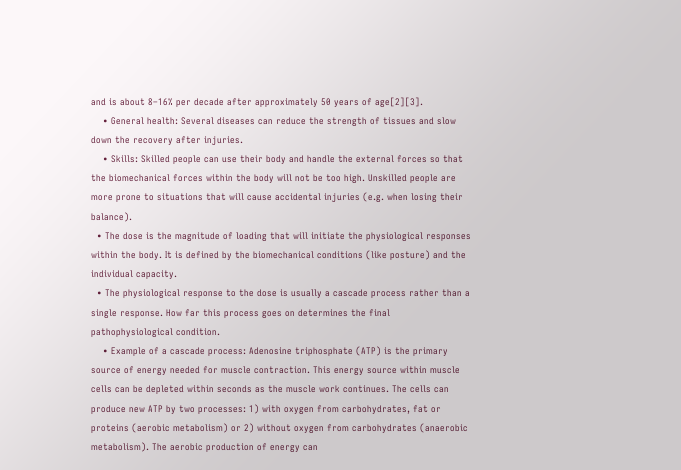and is about 8–16% per decade after approximately 50 years of age[2][3].
    • General health: Several diseases can reduce the strength of tissues and slow down the recovery after injuries.
    • Skills: Skilled people can use their body and handle the external forces so that the biomechanical forces within the body will not be too high. Unskilled people are more prone to situations that will cause accidental injuries (e.g. when losing their balance).
  • The dose is the magnitude of loading that will initiate the physiological responses within the body. It is defined by the biomechanical conditions (like posture) and the individual capacity.
  • The physiological response to the dose is usually a cascade process rather than a single response. How far this process goes on determines the final pathophysiological condition.
    • Example of a cascade process: Adenosine triphosphate (ATP) is the primary source of energy needed for muscle contraction. This energy source within muscle cells can be depleted within seconds as the muscle work continues. The cells can produce new ATP by two processes: 1) with oxygen from carbohydrates, fat or proteins (aerobic metabolism) or 2) without oxygen from carbohydrates (anaerobic metabolism). The aerobic production of energy can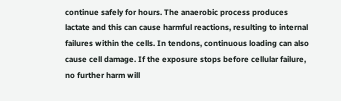continue safely for hours. The anaerobic process produces lactate and this can cause harmful reactions, resulting to internal failures within the cells. In tendons, continuous loading can also cause cell damage. If the exposure stops before cellular failure, no further harm will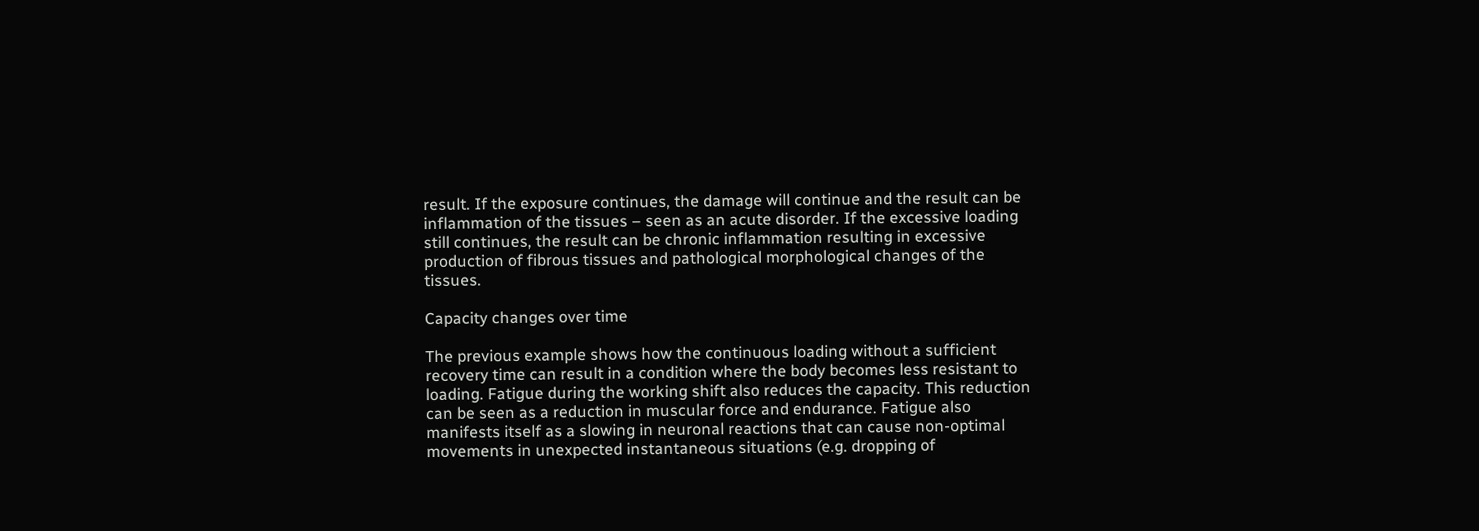result. If the exposure continues, the damage will continue and the result can be inflammation of the tissues – seen as an acute disorder. If the excessive loading still continues, the result can be chronic inflammation resulting in excessive production of fibrous tissues and pathological morphological changes of the tissues.

Capacity changes over time

The previous example shows how the continuous loading without a sufficient recovery time can result in a condition where the body becomes less resistant to loading. Fatigue during the working shift also reduces the capacity. This reduction can be seen as a reduction in muscular force and endurance. Fatigue also manifests itself as a slowing in neuronal reactions that can cause non-optimal movements in unexpected instantaneous situations (e.g. dropping of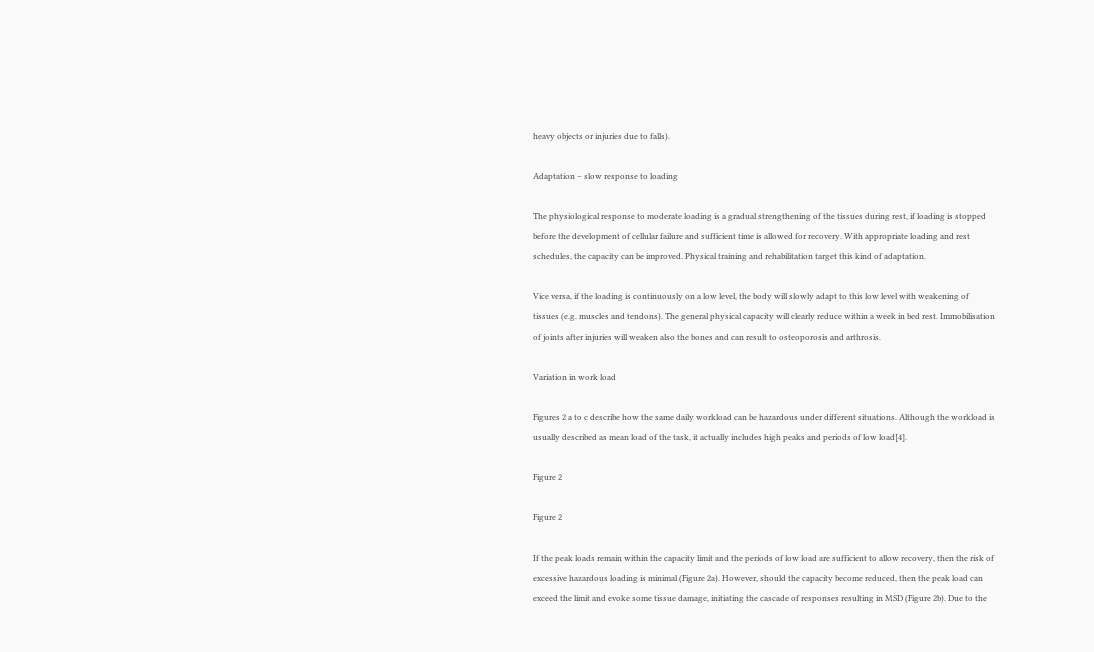heavy objects or injuries due to falls).

Adaptation – slow response to loading

The physiological response to moderate loading is a gradual strengthening of the tissues during rest, if loading is stopped before the development of cellular failure and sufficient time is allowed for recovery. With appropriate loading and rest schedules, the capacity can be improved. Physical training and rehabilitation target this kind of adaptation.

Vice versa, if the loading is continuously on a low level, the body will slowly adapt to this low level with weakening of tissues (e.g. muscles and tendons). The general physical capacity will clearly reduce within a week in bed rest. Immobilisation of joints after injuries will weaken also the bones and can result to osteoporosis and arthrosis.

Variation in work load

Figures 2 a to c describe how the same daily workload can be hazardous under different situations. Although the workload is usually described as mean load of the task, it actually includes high peaks and periods of low load[4].

Figure 2

Figure 2

If the peak loads remain within the capacity limit and the periods of low load are sufficient to allow recovery, then the risk of excessive hazardous loading is minimal (Figure 2a). However, should the capacity become reduced, then the peak load can exceed the limit and evoke some tissue damage, initiating the cascade of responses resulting in MSD (Figure 2b). Due to the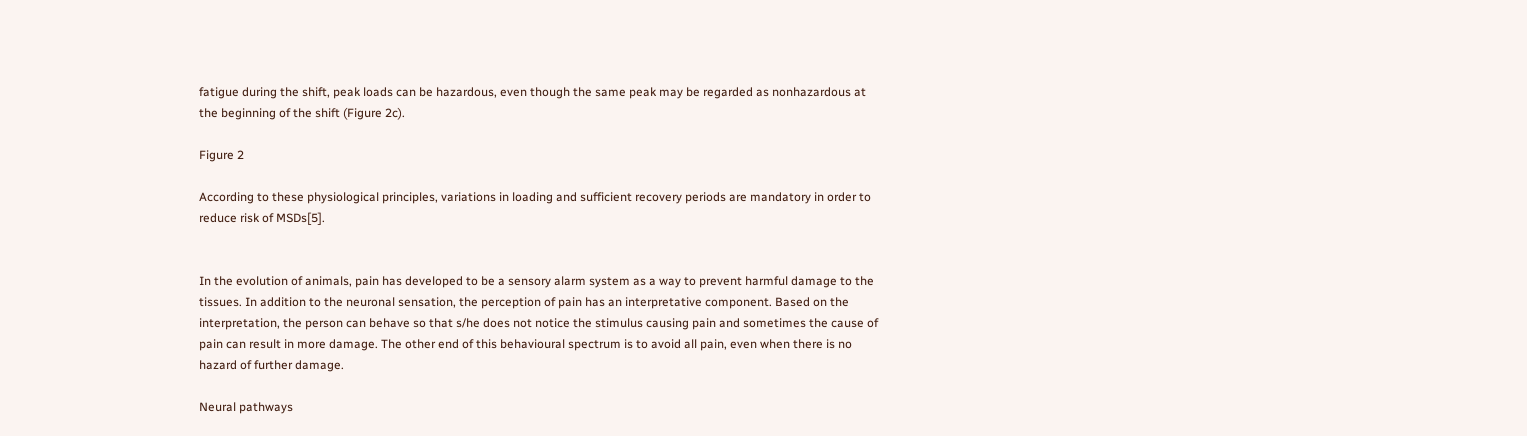fatigue during the shift, peak loads can be hazardous, even though the same peak may be regarded as nonhazardous at the beginning of the shift (Figure 2c).

Figure 2

According to these physiological principles, variations in loading and sufficient recovery periods are mandatory in order to reduce risk of MSDs[5].


In the evolution of animals, pain has developed to be a sensory alarm system as a way to prevent harmful damage to the tissues. In addition to the neuronal sensation, the perception of pain has an interpretative component. Based on the interpretation, the person can behave so that s/he does not notice the stimulus causing pain and sometimes the cause of pain can result in more damage. The other end of this behavioural spectrum is to avoid all pain, even when there is no hazard of further damage.

Neural pathways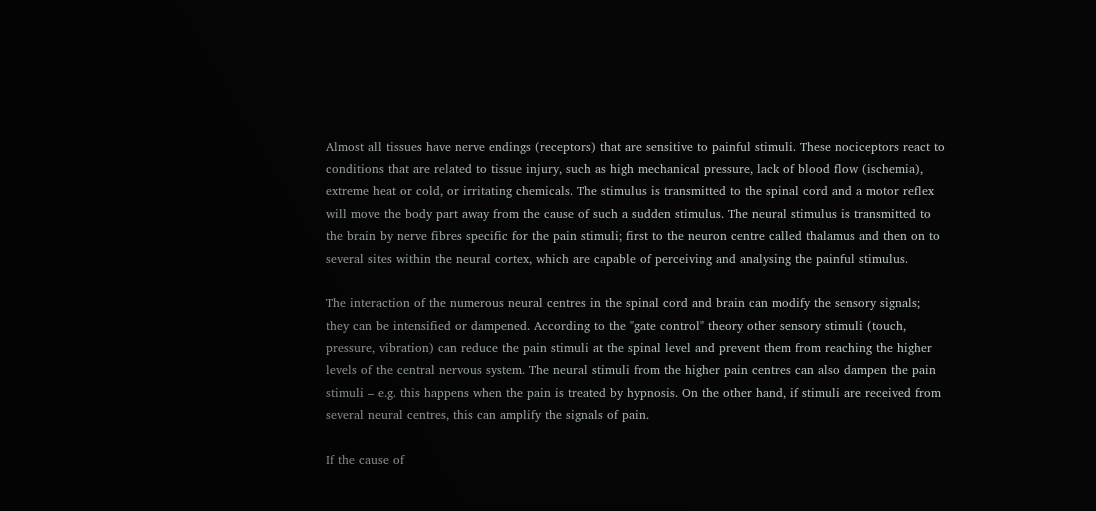Almost all tissues have nerve endings (receptors) that are sensitive to painful stimuli. These nociceptors react to conditions that are related to tissue injury, such as high mechanical pressure, lack of blood flow (ischemia), extreme heat or cold, or irritating chemicals. The stimulus is transmitted to the spinal cord and a motor reflex will move the body part away from the cause of such a sudden stimulus. The neural stimulus is transmitted to the brain by nerve fibres specific for the pain stimuli; first to the neuron centre called thalamus and then on to several sites within the neural cortex, which are capable of perceiving and analysing the painful stimulus.

The interaction of the numerous neural centres in the spinal cord and brain can modify the sensory signals; they can be intensified or dampened. According to the "gate control" theory other sensory stimuli (touch, pressure, vibration) can reduce the pain stimuli at the spinal level and prevent them from reaching the higher levels of the central nervous system. The neural stimuli from the higher pain centres can also dampen the pain stimuli – e.g. this happens when the pain is treated by hypnosis. On the other hand, if stimuli are received from several neural centres, this can amplify the signals of pain.

If the cause of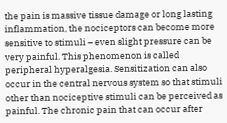the pain is massive tissue damage or long lasting inflammation, the nociceptors can become more sensitive to stimuli – even slight pressure can be very painful. This phenomenon is called peripheral hyperalgesia. Sensitization can also occur in the central nervous system so that stimuli other than nociceptive stimuli can be perceived as painful. The chronic pain that can occur after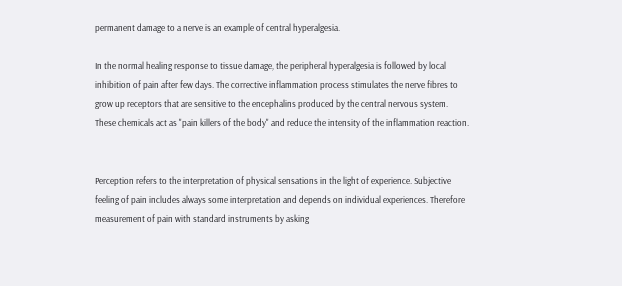permanent damage to a nerve is an example of central hyperalgesia.

In the normal healing response to tissue damage, the peripheral hyperalgesia is followed by local inhibition of pain after few days. The corrective inflammation process stimulates the nerve fibres to grow up receptors that are sensitive to the encephalins produced by the central nervous system. These chemicals act as "pain killers of the body" and reduce the intensity of the inflammation reaction.


Perception refers to the interpretation of physical sensations in the light of experience. Subjective feeling of pain includes always some interpretation and depends on individual experiences. Therefore measurement of pain with standard instruments by asking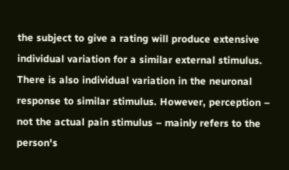the subject to give a rating will produce extensive individual variation for a similar external stimulus. There is also individual variation in the neuronal response to similar stimulus. However, perception – not the actual pain stimulus – mainly refers to the person's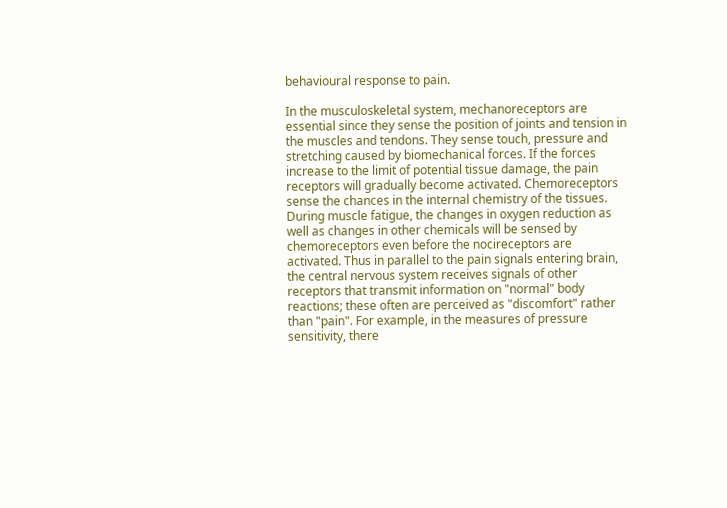behavioural response to pain.

In the musculoskeletal system, mechanoreceptors are essential since they sense the position of joints and tension in the muscles and tendons. They sense touch, pressure and stretching caused by biomechanical forces. If the forces increase to the limit of potential tissue damage, the pain receptors will gradually become activated. Chemoreceptors sense the chances in the internal chemistry of the tissues. During muscle fatigue, the changes in oxygen reduction as well as changes in other chemicals will be sensed by chemoreceptors even before the nocireceptors are activated. Thus in parallel to the pain signals entering brain, the central nervous system receives signals of other receptors that transmit information on "normal" body reactions; these often are perceived as "discomfort" rather than "pain". For example, in the measures of pressure sensitivity, there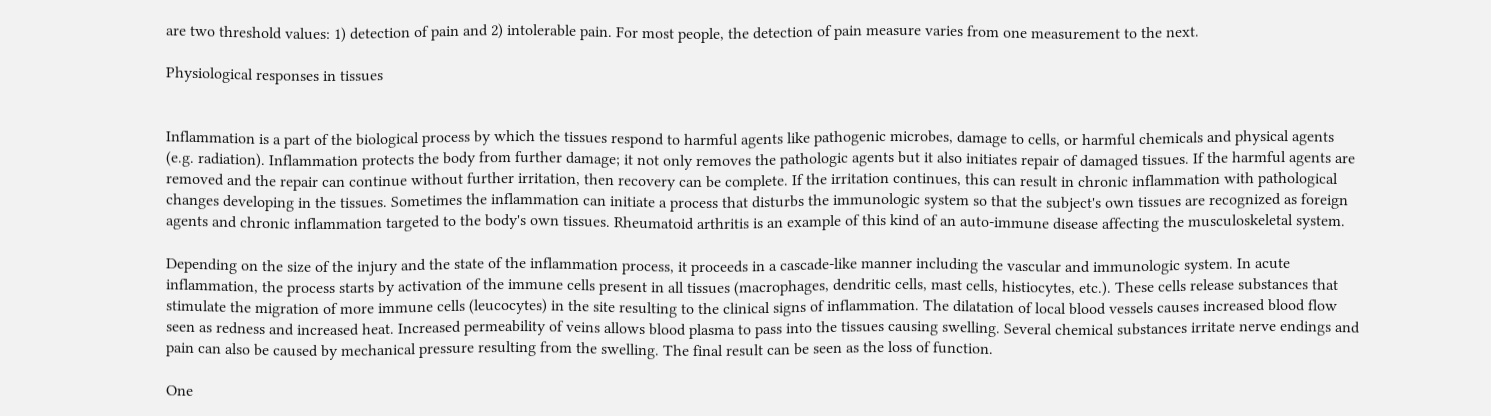are two threshold values: 1) detection of pain and 2) intolerable pain. For most people, the detection of pain measure varies from one measurement to the next.

Physiological responses in tissues


Inflammation is a part of the biological process by which the tissues respond to harmful agents like pathogenic microbes, damage to cells, or harmful chemicals and physical agents (e.g. radiation). Inflammation protects the body from further damage; it not only removes the pathologic agents but it also initiates repair of damaged tissues. If the harmful agents are removed and the repair can continue without further irritation, then recovery can be complete. If the irritation continues, this can result in chronic inflammation with pathological changes developing in the tissues. Sometimes the inflammation can initiate a process that disturbs the immunologic system so that the subject's own tissues are recognized as foreign agents and chronic inflammation targeted to the body's own tissues. Rheumatoid arthritis is an example of this kind of an auto-immune disease affecting the musculoskeletal system.

Depending on the size of the injury and the state of the inflammation process, it proceeds in a cascade-like manner including the vascular and immunologic system. In acute inflammation, the process starts by activation of the immune cells present in all tissues (macrophages, dendritic cells, mast cells, histiocytes, etc.). These cells release substances that stimulate the migration of more immune cells (leucocytes) in the site resulting to the clinical signs of inflammation. The dilatation of local blood vessels causes increased blood flow seen as redness and increased heat. Increased permeability of veins allows blood plasma to pass into the tissues causing swelling. Several chemical substances irritate nerve endings and pain can also be caused by mechanical pressure resulting from the swelling. The final result can be seen as the loss of function.

One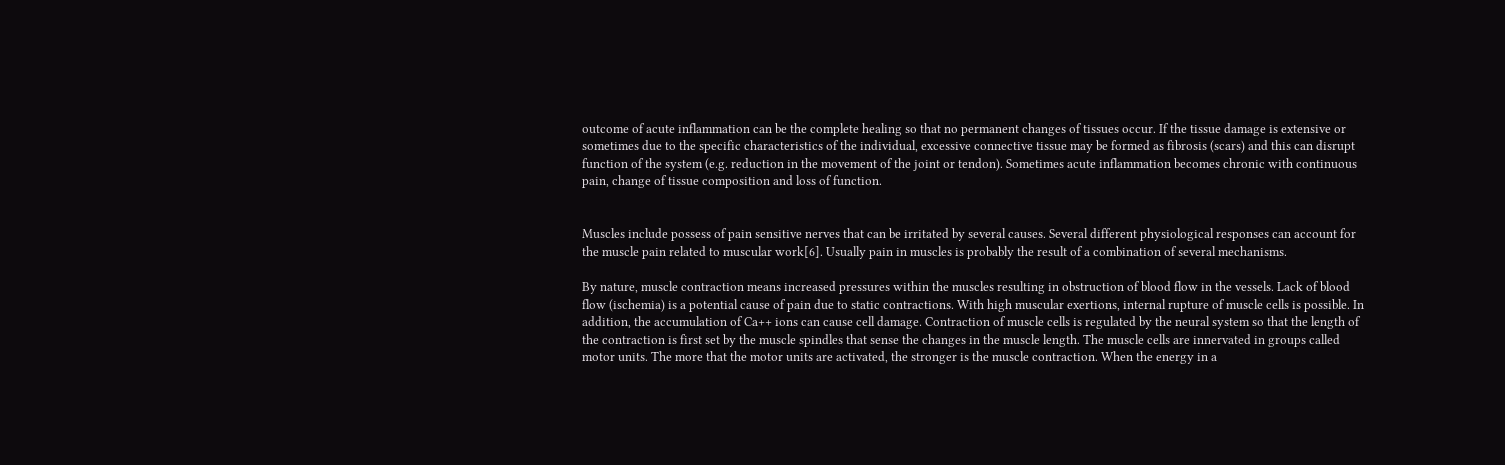outcome of acute inflammation can be the complete healing so that no permanent changes of tissues occur. If the tissue damage is extensive or sometimes due to the specific characteristics of the individual, excessive connective tissue may be formed as fibrosis (scars) and this can disrupt function of the system (e.g. reduction in the movement of the joint or tendon). Sometimes acute inflammation becomes chronic with continuous pain, change of tissue composition and loss of function.


Muscles include possess of pain sensitive nerves that can be irritated by several causes. Several different physiological responses can account for the muscle pain related to muscular work[6]. Usually pain in muscles is probably the result of a combination of several mechanisms.

By nature, muscle contraction means increased pressures within the muscles resulting in obstruction of blood flow in the vessels. Lack of blood flow (ischemia) is a potential cause of pain due to static contractions. With high muscular exertions, internal rupture of muscle cells is possible. In addition, the accumulation of Ca++ ions can cause cell damage. Contraction of muscle cells is regulated by the neural system so that the length of the contraction is first set by the muscle spindles that sense the changes in the muscle length. The muscle cells are innervated in groups called motor units. The more that the motor units are activated, the stronger is the muscle contraction. When the energy in a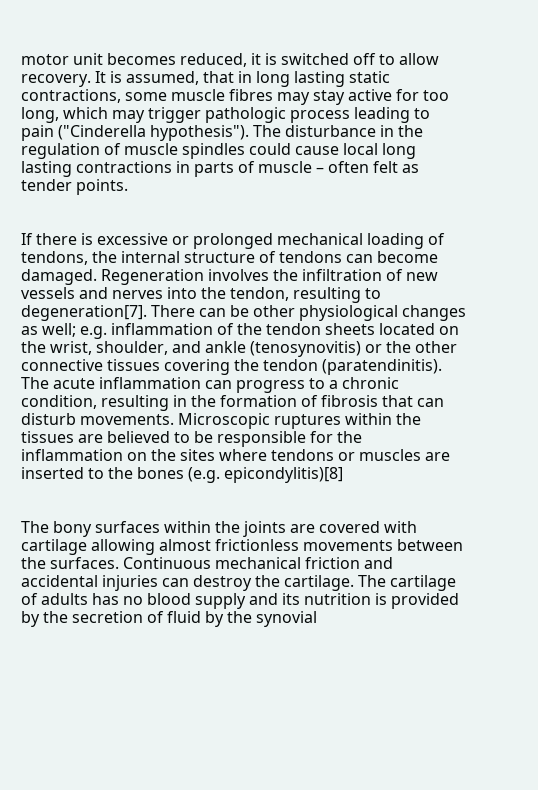motor unit becomes reduced, it is switched off to allow recovery. It is assumed, that in long lasting static contractions, some muscle fibres may stay active for too long, which may trigger pathologic process leading to pain ("Cinderella hypothesis"). The disturbance in the regulation of muscle spindles could cause local long lasting contractions in parts of muscle – often felt as tender points.


If there is excessive or prolonged mechanical loading of tendons, the internal structure of tendons can become damaged. Regeneration involves the infiltration of new vessels and nerves into the tendon, resulting to degeneration[7]. There can be other physiological changes as well; e.g. inflammation of the tendon sheets located on the wrist, shoulder, and ankle (tenosynovitis) or the other connective tissues covering the tendon (paratendinitis). The acute inflammation can progress to a chronic condition, resulting in the formation of fibrosis that can disturb movements. Microscopic ruptures within the tissues are believed to be responsible for the inflammation on the sites where tendons or muscles are inserted to the bones (e.g. epicondylitis)[8]


The bony surfaces within the joints are covered with cartilage allowing almost frictionless movements between the surfaces. Continuous mechanical friction and accidental injuries can destroy the cartilage. The cartilage of adults has no blood supply and its nutrition is provided by the secretion of fluid by the synovial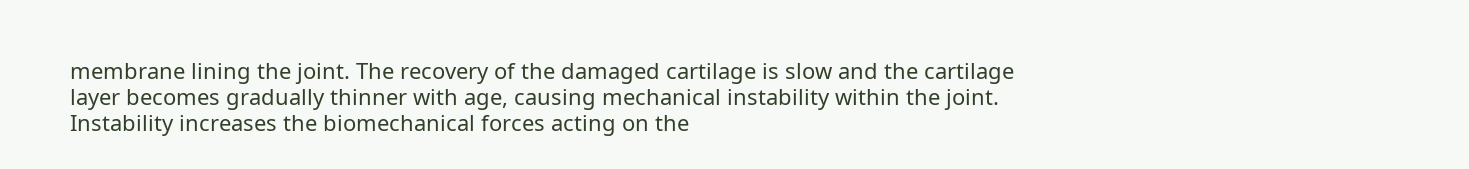membrane lining the joint. The recovery of the damaged cartilage is slow and the cartilage layer becomes gradually thinner with age, causing mechanical instability within the joint. Instability increases the biomechanical forces acting on the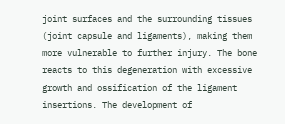joint surfaces and the surrounding tissues (joint capsule and ligaments), making them more vulnerable to further injury. The bone reacts to this degeneration with excessive growth and ossification of the ligament insertions. The development of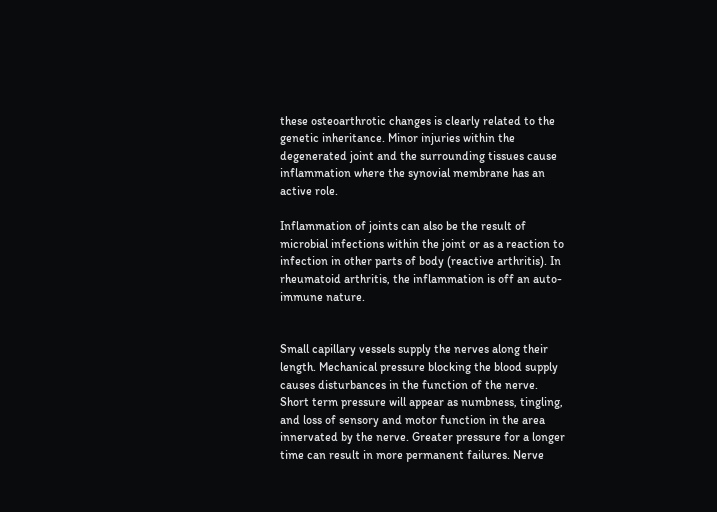these osteoarthrotic changes is clearly related to the genetic inheritance. Minor injuries within the degenerated joint and the surrounding tissues cause inflammation where the synovial membrane has an active role.

Inflammation of joints can also be the result of microbial infections within the joint or as a reaction to infection in other parts of body (reactive arthritis). In rheumatoid arthritis, the inflammation is off an auto-immune nature.


Small capillary vessels supply the nerves along their length. Mechanical pressure blocking the blood supply causes disturbances in the function of the nerve. Short term pressure will appear as numbness, tingling, and loss of sensory and motor function in the area innervated by the nerve. Greater pressure for a longer time can result in more permanent failures. Nerve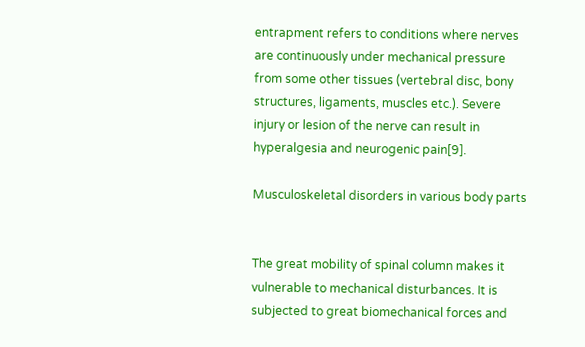entrapment refers to conditions where nerves are continuously under mechanical pressure from some other tissues (vertebral disc, bony structures, ligaments, muscles etc.). Severe injury or lesion of the nerve can result in hyperalgesia and neurogenic pain[9].

Musculoskeletal disorders in various body parts


The great mobility of spinal column makes it vulnerable to mechanical disturbances. It is subjected to great biomechanical forces and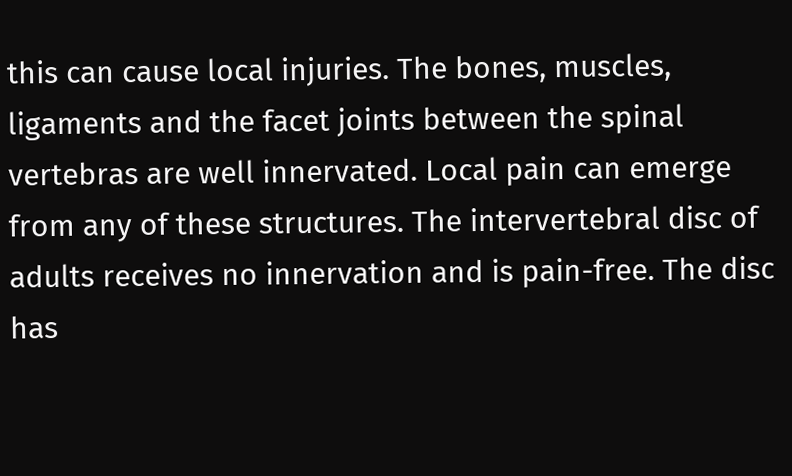this can cause local injuries. The bones, muscles, ligaments and the facet joints between the spinal vertebras are well innervated. Local pain can emerge from any of these structures. The intervertebral disc of adults receives no innervation and is pain-free. The disc has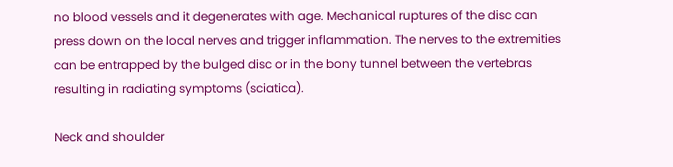no blood vessels and it degenerates with age. Mechanical ruptures of the disc can press down on the local nerves and trigger inflammation. The nerves to the extremities can be entrapped by the bulged disc or in the bony tunnel between the vertebras resulting in radiating symptoms (sciatica).

Neck and shoulder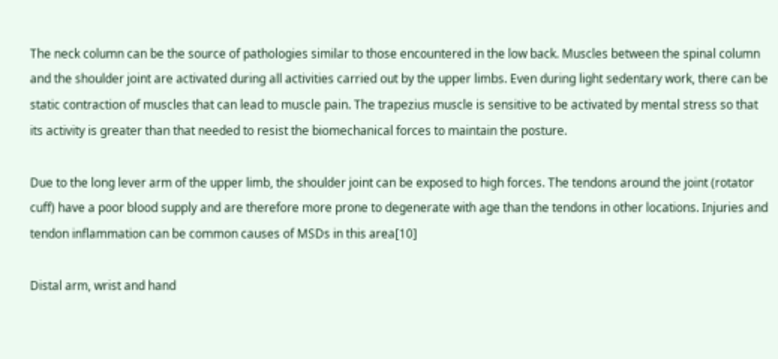The neck column can be the source of pathologies similar to those encountered in the low back. Muscles between the spinal column and the shoulder joint are activated during all activities carried out by the upper limbs. Even during light sedentary work, there can be static contraction of muscles that can lead to muscle pain. The trapezius muscle is sensitive to be activated by mental stress so that its activity is greater than that needed to resist the biomechanical forces to maintain the posture.

Due to the long lever arm of the upper limb, the shoulder joint can be exposed to high forces. The tendons around the joint (rotator cuff) have a poor blood supply and are therefore more prone to degenerate with age than the tendons in other locations. Injuries and tendon inflammation can be common causes of MSDs in this area[10]

Distal arm, wrist and hand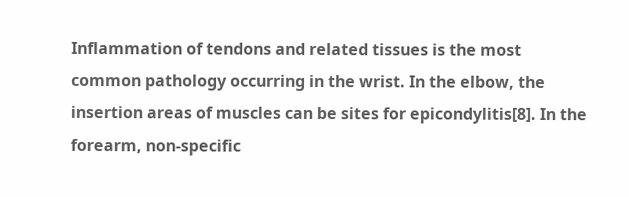Inflammation of tendons and related tissues is the most common pathology occurring in the wrist. In the elbow, the insertion areas of muscles can be sites for epicondylitis[8]. In the forearm, non-specific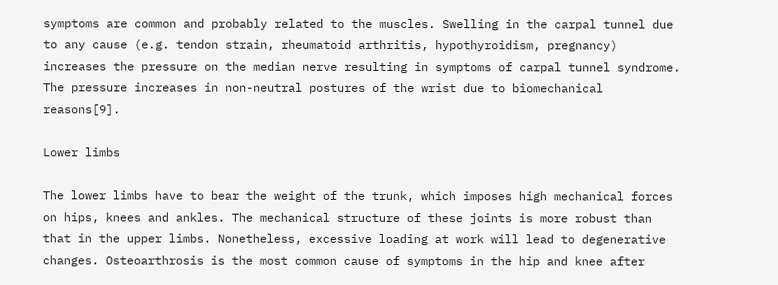symptoms are common and probably related to the muscles. Swelling in the carpal tunnel due to any cause (e.g. tendon strain, rheumatoid arthritis, hypothyroidism, pregnancy) increases the pressure on the median nerve resulting in symptoms of carpal tunnel syndrome. The pressure increases in non-neutral postures of the wrist due to biomechanical reasons[9].

Lower limbs

The lower limbs have to bear the weight of the trunk, which imposes high mechanical forces on hips, knees and ankles. The mechanical structure of these joints is more robust than that in the upper limbs. Nonetheless, excessive loading at work will lead to degenerative changes. Osteoarthrosis is the most common cause of symptoms in the hip and knee after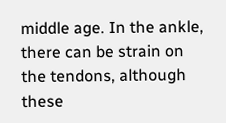middle age. In the ankle, there can be strain on the tendons, although these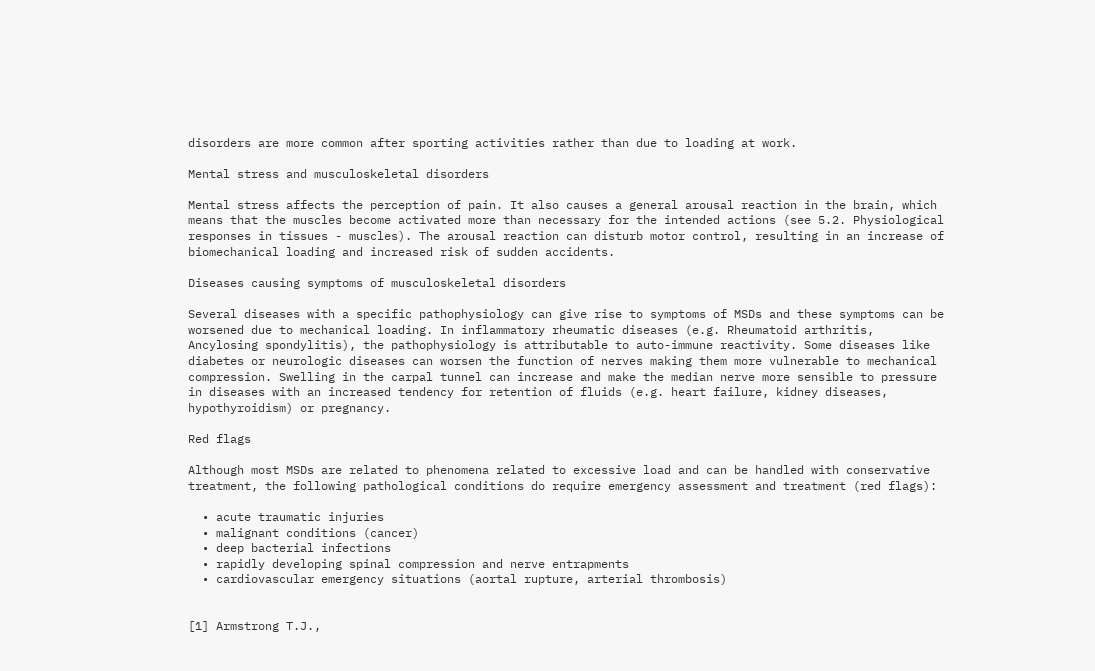disorders are more common after sporting activities rather than due to loading at work.

Mental stress and musculoskeletal disorders

Mental stress affects the perception of pain. It also causes a general arousal reaction in the brain, which means that the muscles become activated more than necessary for the intended actions (see 5.2. Physiological responses in tissues - muscles). The arousal reaction can disturb motor control, resulting in an increase of biomechanical loading and increased risk of sudden accidents.

Diseases causing symptoms of musculoskeletal disorders

Several diseases with a specific pathophysiology can give rise to symptoms of MSDs and these symptoms can be worsened due to mechanical loading. In inflammatory rheumatic diseases (e.g. Rheumatoid arthritis, Ancylosing spondylitis), the pathophysiology is attributable to auto-immune reactivity. Some diseases like diabetes or neurologic diseases can worsen the function of nerves making them more vulnerable to mechanical compression. Swelling in the carpal tunnel can increase and make the median nerve more sensible to pressure in diseases with an increased tendency for retention of fluids (e.g. heart failure, kidney diseases, hypothyroidism) or pregnancy.

Red flags

Although most MSDs are related to phenomena related to excessive load and can be handled with conservative treatment, the following pathological conditions do require emergency assessment and treatment (red flags):

  • acute traumatic injuries
  • malignant conditions (cancer)
  • deep bacterial infections
  • rapidly developing spinal compression and nerve entrapments
  • cardiovascular emergency situations (aortal rupture, arterial thrombosis)


[1] Armstrong T.J.,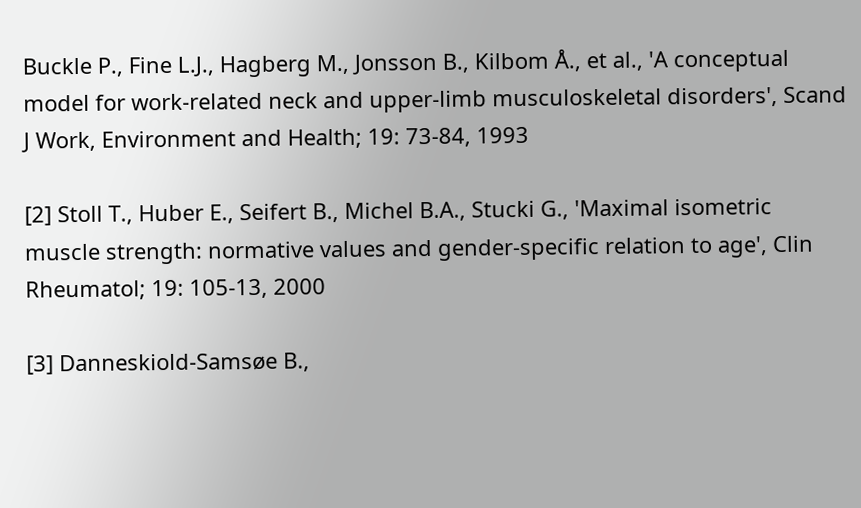Buckle P., Fine L.J., Hagberg M., Jonsson B., Kilbom Å., et al., 'A conceptual model for work-related neck and upper-limb musculoskeletal disorders', Scand J Work, Environment and Health; 19: 73-84, 1993

[2] Stoll T., Huber E., Seifert B., Michel B.A., Stucki G., 'Maximal isometric muscle strength: normative values and gender-specific relation to age', Clin Rheumatol; 19: 105-13, 2000

[3] Danneskiold-Samsøe B.,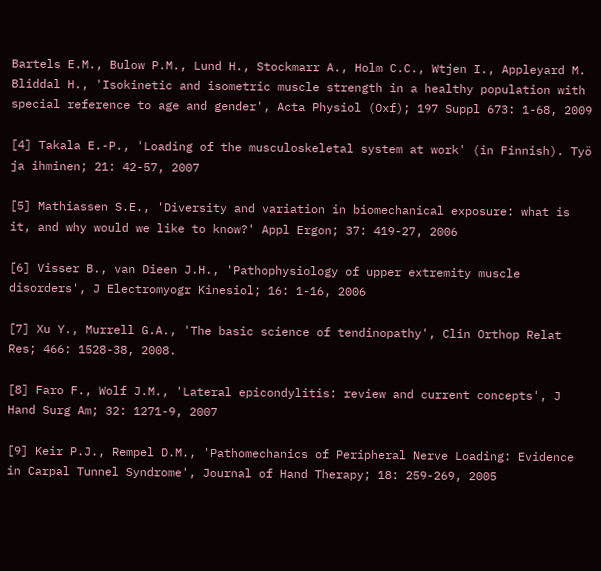Bartels E.M., Bulow P.M., Lund H., Stockmarr A., Holm C.C., Wtjen I., Appleyard M. Bliddal H., 'Isokinetic and isometric muscle strength in a healthy population with special reference to age and gender', Acta Physiol (Oxf); 197 Suppl 673: 1-68, 2009

[4] Takala E.-P., 'Loading of the musculoskeletal system at work' (in Finnish). Työ ja ihminen; 21: 42-57, 2007

[5] Mathiassen S.E., 'Diversity and variation in biomechanical exposure: what is it, and why would we like to know?' Appl Ergon; 37: 419-27, 2006

[6] Visser B., van Dieen J.H., 'Pathophysiology of upper extremity muscle disorders', J Electromyogr Kinesiol; 16: 1-16, 2006

[7] Xu Y., Murrell G.A., 'The basic science of tendinopathy', Clin Orthop Relat Res; 466: 1528-38, 2008.

[8] Faro F., Wolf J.M., 'Lateral epicondylitis: review and current concepts', J Hand Surg Am; 32: 1271-9, 2007

[9] Keir P.J., Rempel D.M., 'Pathomechanics of Peripheral Nerve Loading: Evidence in Carpal Tunnel Syndrome', Journal of Hand Therapy; 18: 259-269, 2005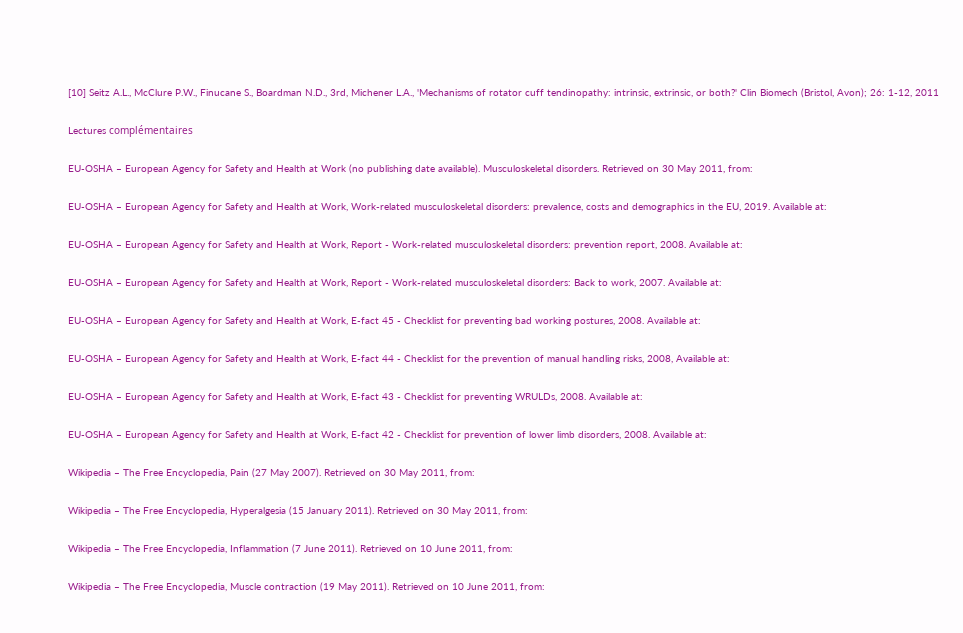[10] Seitz A.L., McClure P.W., Finucane S., Boardman N.D., 3rd, Michener L.A., 'Mechanisms of rotator cuff tendinopathy: intrinsic, extrinsic, or both?' Clin Biomech (Bristol, Avon); 26: 1-12, 2011

Lectures complémentaires

EU-OSHA – European Agency for Safety and Health at Work (no publishing date available). Musculoskeletal disorders. Retrieved on 30 May 2011, from:

EU-OSHA – European Agency for Safety and Health at Work, Work-related musculoskeletal disorders: prevalence, costs and demographics in the EU, 2019. Available at:

EU-OSHA – European Agency for Safety and Health at Work, Report - Work-related musculoskeletal disorders: prevention report, 2008. Available at:

EU-OSHA – European Agency for Safety and Health at Work, Report - Work-related musculoskeletal disorders: Back to work, 2007. Available at:

EU-OSHA – European Agency for Safety and Health at Work, E-fact 45 - Checklist for preventing bad working postures, 2008. Available at:

EU-OSHA – European Agency for Safety and Health at Work, E-fact 44 - Checklist for the prevention of manual handling risks, 2008, Available at:

EU-OSHA – European Agency for Safety and Health at Work, E-fact 43 - Checklist for preventing WRULDs, 2008. Available at:

EU-OSHA – European Agency for Safety and Health at Work, E-fact 42 - Checklist for prevention of lower limb disorders, 2008. Available at:

Wikipedia – The Free Encyclopedia, Pain (27 May 2007). Retrieved on 30 May 2011, from:

Wikipedia – The Free Encyclopedia, Hyperalgesia (15 January 2011). Retrieved on 30 May 2011, from:

Wikipedia – The Free Encyclopedia, Inflammation (7 June 2011). Retrieved on 10 June 2011, from:

Wikipedia – The Free Encyclopedia, Muscle contraction (19 May 2011). Retrieved on 10 June 2011, from: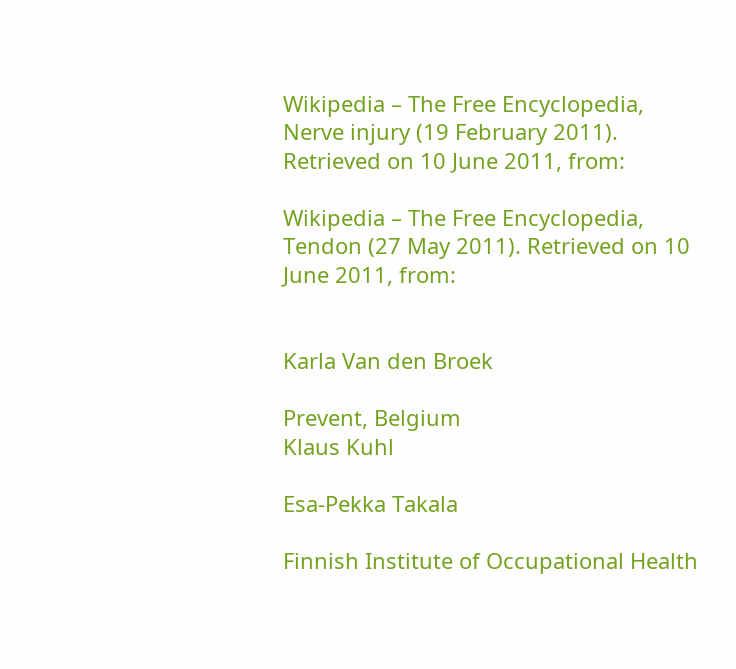Wikipedia – The Free Encyclopedia, Nerve injury (19 February 2011). Retrieved on 10 June 2011, from:

Wikipedia – The Free Encyclopedia, Tendon (27 May 2011). Retrieved on 10 June 2011, from:


Karla Van den Broek

Prevent, Belgium
Klaus Kuhl

Esa-Pekka Takala

Finnish Institute of Occupational Health